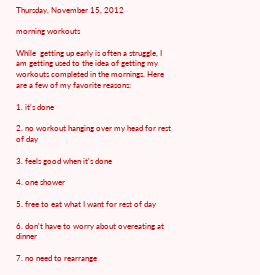Thursday, November 15, 2012

morning workouts

While  getting up early is often a struggle, I am getting used to the idea of getting my workouts completed in the mornings. Here are a few of my favorite reasons:

1. it's done

2. no workout hanging over my head for rest of day

3. feels good when it's done

4. one shower

5. free to eat what I want for rest of day

6. don't have to worry about overeating at dinner

7. no need to rearrange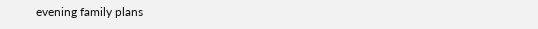evening family plans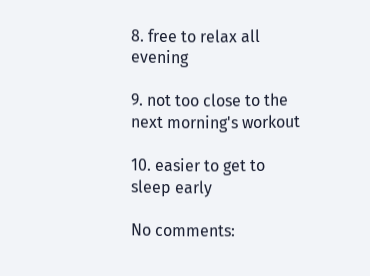8. free to relax all evening

9. not too close to the next morning's workout

10. easier to get to sleep early

No comments: